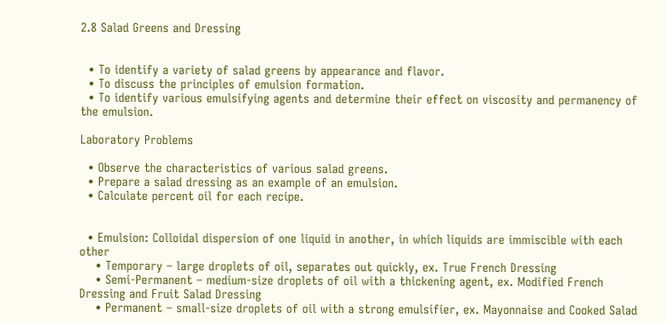2.8 Salad Greens and Dressing


  • To identify a variety of salad greens by appearance and flavor.
  • To discuss the principles of emulsion formation.
  • To identify various emulsifying agents and determine their effect on viscosity and permanency of the emulsion.

Laboratory Problems

  • Observe the characteristics of various salad greens.
  • Prepare a salad dressing as an example of an emulsion.
  • Calculate percent oil for each recipe.


  • Emulsion: Colloidal dispersion of one liquid in another, in which liquids are immiscible with each other
    • Temporary – large droplets of oil, separates out quickly, ex. True French Dressing
    • Semi-Permanent – medium-size droplets of oil with a thickening agent, ex. Modified French Dressing and Fruit Salad Dressing
    • Permanent – small-size droplets of oil with a strong emulsifier, ex. Mayonnaise and Cooked Salad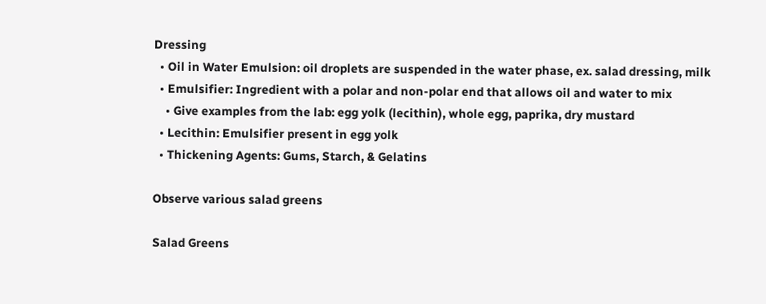Dressing
  • Oil in Water Emulsion: oil droplets are suspended in the water phase, ex. salad dressing, milk
  • Emulsifier: Ingredient with a polar and non-polar end that allows oil and water to mix
    • Give examples from the lab: egg yolk (lecithin), whole egg, paprika, dry mustard
  • Lecithin: Emulsifier present in egg yolk
  • Thickening Agents: Gums, Starch, & Gelatins

Observe various salad greens

Salad Greens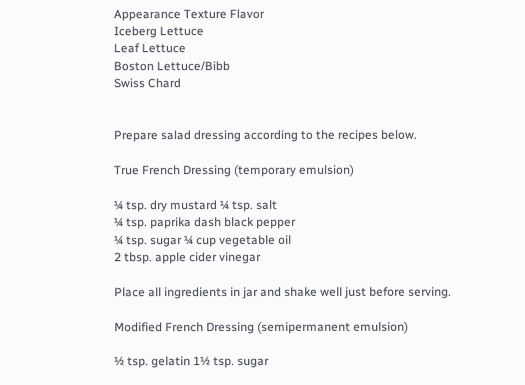Appearance Texture Flavor
Iceberg Lettuce
Leaf Lettuce
Boston Lettuce/Bibb
Swiss Chard


Prepare salad dressing according to the recipes below.

True French Dressing (temporary emulsion)

¼ tsp. dry mustard ¼ tsp. salt
¼ tsp. paprika dash black pepper
¼ tsp. sugar ¼ cup vegetable oil
2 tbsp. apple cider vinegar

Place all ingredients in jar and shake well just before serving.

Modified French Dressing (semipermanent emulsion)

½ tsp. gelatin 1½ tsp. sugar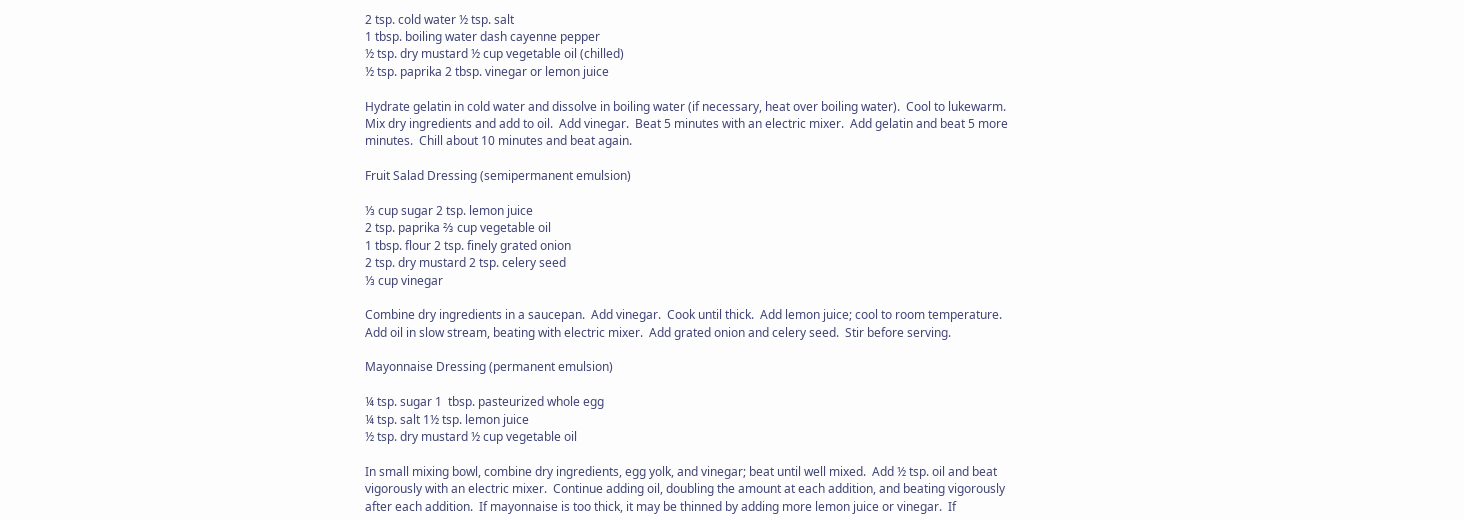2 tsp. cold water ½ tsp. salt
1 tbsp. boiling water dash cayenne pepper
½ tsp. dry mustard ½ cup vegetable oil (chilled)
½ tsp. paprika 2 tbsp. vinegar or lemon juice

Hydrate gelatin in cold water and dissolve in boiling water (if necessary, heat over boiling water).  Cool to lukewarm.  Mix dry ingredients and add to oil.  Add vinegar.  Beat 5 minutes with an electric mixer.  Add gelatin and beat 5 more minutes.  Chill about 10 minutes and beat again.

Fruit Salad Dressing (semipermanent emulsion)

⅓ cup sugar 2 tsp. lemon juice
2 tsp. paprika ⅔ cup vegetable oil
1 tbsp. flour 2 tsp. finely grated onion
2 tsp. dry mustard 2 tsp. celery seed
⅓ cup vinegar

Combine dry ingredients in a saucepan.  Add vinegar.  Cook until thick.  Add lemon juice; cool to room temperature.  Add oil in slow stream, beating with electric mixer.  Add grated onion and celery seed.  Stir before serving.

Mayonnaise Dressing (permanent emulsion)

¼ tsp. sugar 1  tbsp. pasteurized whole egg
¼ tsp. salt 1½ tsp. lemon juice
½ tsp. dry mustard ½ cup vegetable oil

In small mixing bowl, combine dry ingredients, egg yolk, and vinegar; beat until well mixed.  Add ½ tsp. oil and beat vigorously with an electric mixer.  Continue adding oil, doubling the amount at each addition, and beating vigorously after each addition.  If mayonnaise is too thick, it may be thinned by adding more lemon juice or vinegar.  If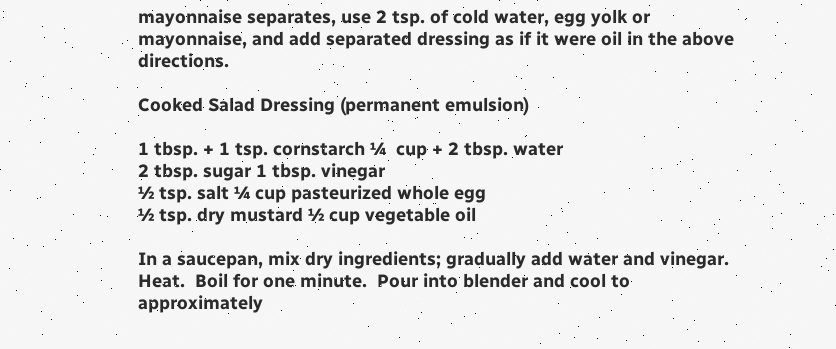mayonnaise separates, use 2 tsp. of cold water, egg yolk or mayonnaise, and add separated dressing as if it were oil in the above directions.

Cooked Salad Dressing (permanent emulsion)

1 tbsp. + 1 tsp. cornstarch ¼  cup + 2 tbsp. water
2 tbsp. sugar 1 tbsp. vinegar
½ tsp. salt ¼ cup pasteurized whole egg
½ tsp. dry mustard ½ cup vegetable oil

In a saucepan, mix dry ingredients; gradually add water and vinegar.  Heat.  Boil for one minute.  Pour into blender and cool to approximately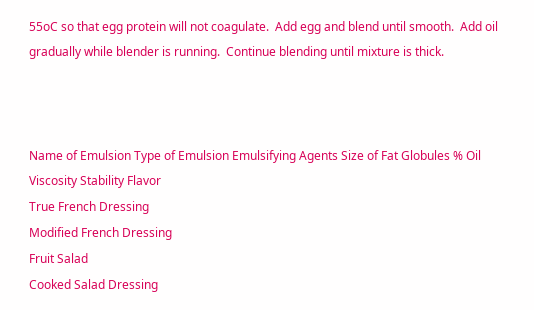55oC so that egg protein will not coagulate.  Add egg and blend until smooth.  Add oil gradually while blender is running.  Continue blending until mixture is thick.



Name of Emulsion Type of Emulsion Emulsifying Agents Size of Fat Globules % Oil Viscosity Stability Flavor
True French Dressing
Modified French Dressing
Fruit Salad
Cooked Salad Dressing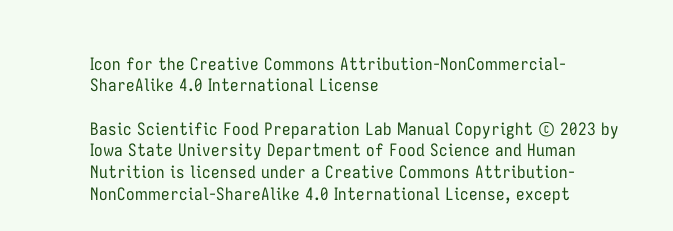Icon for the Creative Commons Attribution-NonCommercial-ShareAlike 4.0 International License

Basic Scientific Food Preparation Lab Manual Copyright © 2023 by Iowa State University Department of Food Science and Human Nutrition is licensed under a Creative Commons Attribution-NonCommercial-ShareAlike 4.0 International License, except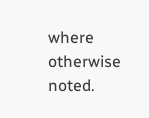where otherwise noted.